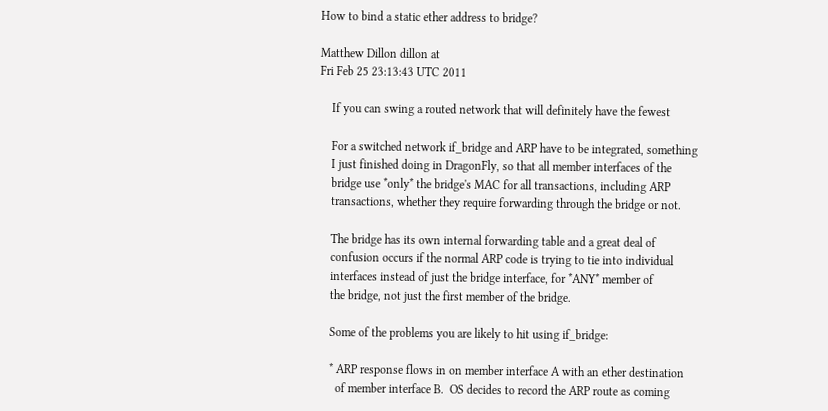How to bind a static ether address to bridge?

Matthew Dillon dillon at
Fri Feb 25 23:13:43 UTC 2011

    If you can swing a routed network that will definitely have the fewest

    For a switched network if_bridge and ARP have to be integrated, something
    I just finished doing in DragonFly, so that all member interfaces of the
    bridge use *only* the bridge's MAC for all transactions, including ARP
    transactions, whether they require forwarding through the bridge or not.

    The bridge has its own internal forwarding table and a great deal of
    confusion occurs if the normal ARP code is trying to tie into individual
    interfaces instead of just the bridge interface, for *ANY* member of
    the bridge, not just the first member of the bridge.

    Some of the problems you are likely to hit using if_bridge:

    * ARP response flows in on member interface A with an ether destination
      of member interface B.  OS decides to record the ARP route as coming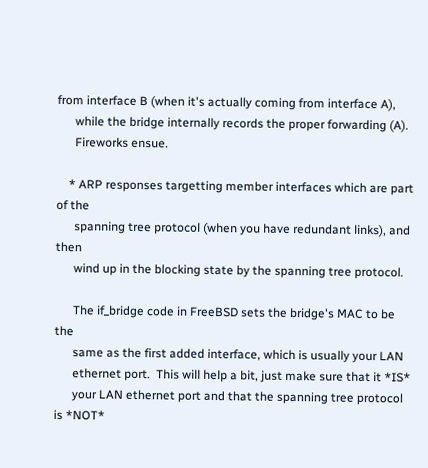from interface B (when it's actually coming from interface A),
      while the bridge internally records the proper forwarding (A).
      Fireworks ensue.

    * ARP responses targetting member interfaces which are part of the
      spanning tree protocol (when you have redundant links), and then
      wind up in the blocking state by the spanning tree protocol.

      The if_bridge code in FreeBSD sets the bridge's MAC to be the
      same as the first added interface, which is usually your LAN
      ethernet port.  This will help a bit, just make sure that it *IS*
      your LAN ethernet port and that the spanning tree protocol is *NOT*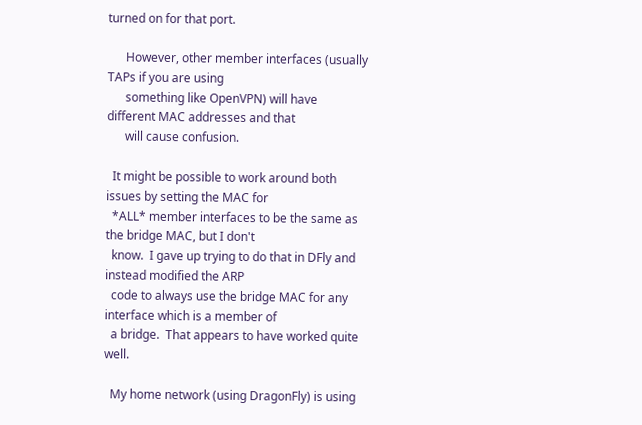turned on for that port.

      However, other member interfaces (usually TAPs if you are using
      something like OpenVPN) will have different MAC addresses and that
      will cause confusion.

  It might be possible to work around both issues by setting the MAC for
  *ALL* member interfaces to be the same as the bridge MAC, but I don't
  know.  I gave up trying to do that in DFly and instead modified the ARP
  code to always use the bridge MAC for any interface which is a member of
  a bridge.  That appears to have worked quite well.

  My home network (using DragonFly) is using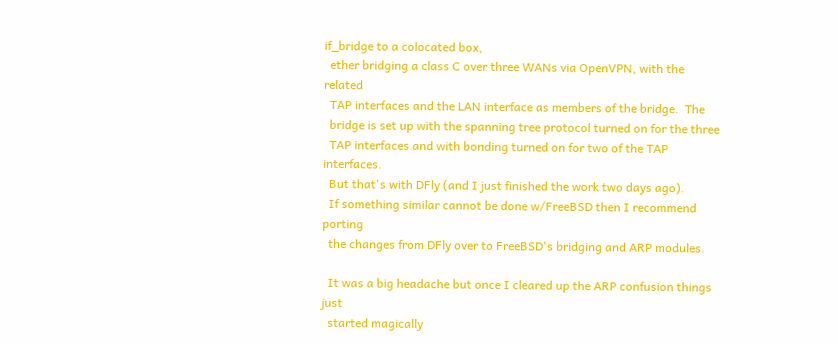if_bridge to a colocated box,
  ether bridging a class C over three WANs via OpenVPN, with the related
  TAP interfaces and the LAN interface as members of the bridge.  The
  bridge is set up with the spanning tree protocol turned on for the three
  TAP interfaces and with bonding turned on for two of the TAP interfaces.
  But that's with DFly (and I just finished the work two days ago).
  If something similar cannot be done w/FreeBSD then I recommend porting
  the changes from DFly over to FreeBSD's bridging and ARP modules.

  It was a big headache but once I cleared up the ARP confusion things just
  started magically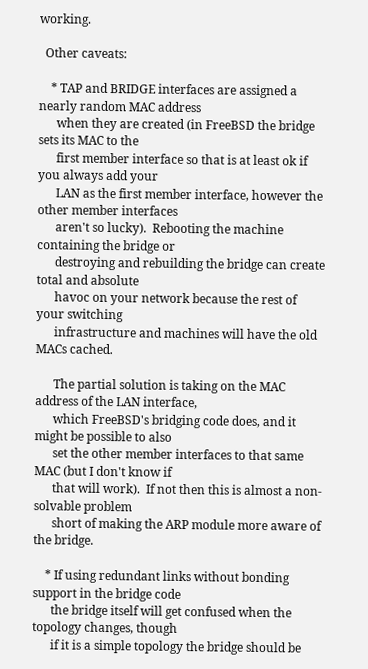working.

  Other caveats:

    * TAP and BRIDGE interfaces are assigned a nearly random MAC address
      when they are created (in FreeBSD the bridge sets its MAC to the
      first member interface so that is at least ok if you always add your
      LAN as the first member interface, however the other member interfaces
      aren't so lucky).  Rebooting the machine containing the bridge or
      destroying and rebuilding the bridge can create total and absolute
      havoc on your network because the rest of your switching
      infrastructure and machines will have the old MACs cached.

      The partial solution is taking on the MAC address of the LAN interface,
      which FreeBSD's bridging code does, and it might be possible to also
      set the other member interfaces to that same MAC (but I don't know if
      that will work).  If not then this is almost a non-solvable problem
      short of making the ARP module more aware of the bridge.

    * If using redundant links without bonding support in the bridge code
      the bridge itself will get confused when the topology changes, though
      if it is a simple topology the bridge should be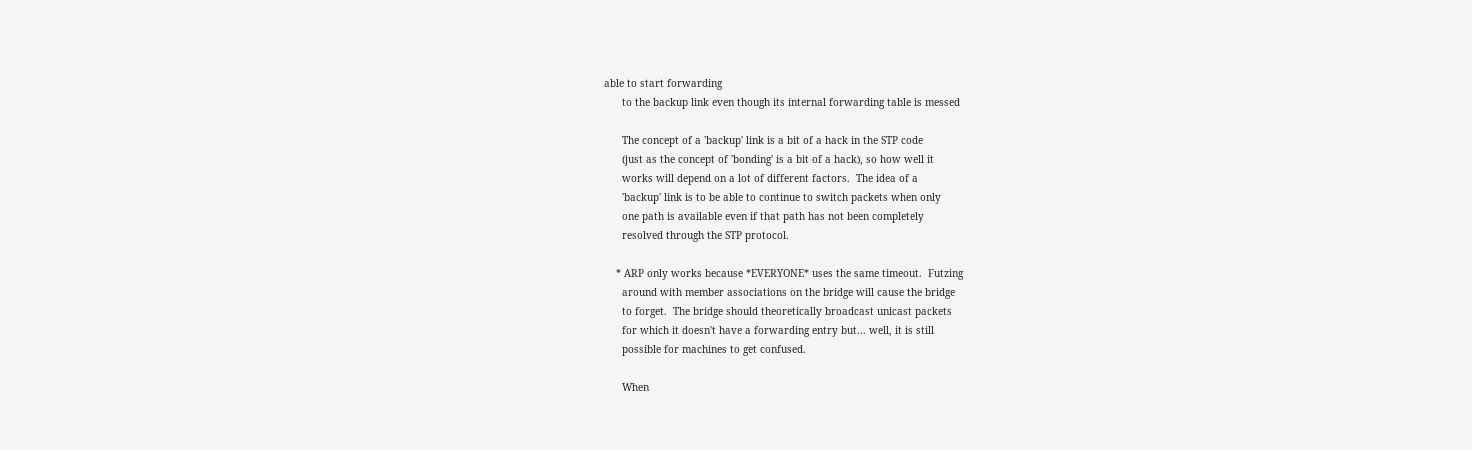able to start forwarding
      to the backup link even though its internal forwarding table is messed

      The concept of a 'backup' link is a bit of a hack in the STP code
      (just as the concept of 'bonding' is a bit of a hack), so how well it
      works will depend on a lot of different factors.  The idea of a
      'backup' link is to be able to continue to switch packets when only
      one path is available even if that path has not been completely
      resolved through the STP protocol.

    * ARP only works because *EVERYONE* uses the same timeout.  Futzing
      around with member associations on the bridge will cause the bridge
      to forget.  The bridge should theoretically broadcast unicast packets
      for which it doesn't have a forwarding entry but... well, it is still
      possible for machines to get confused.

      When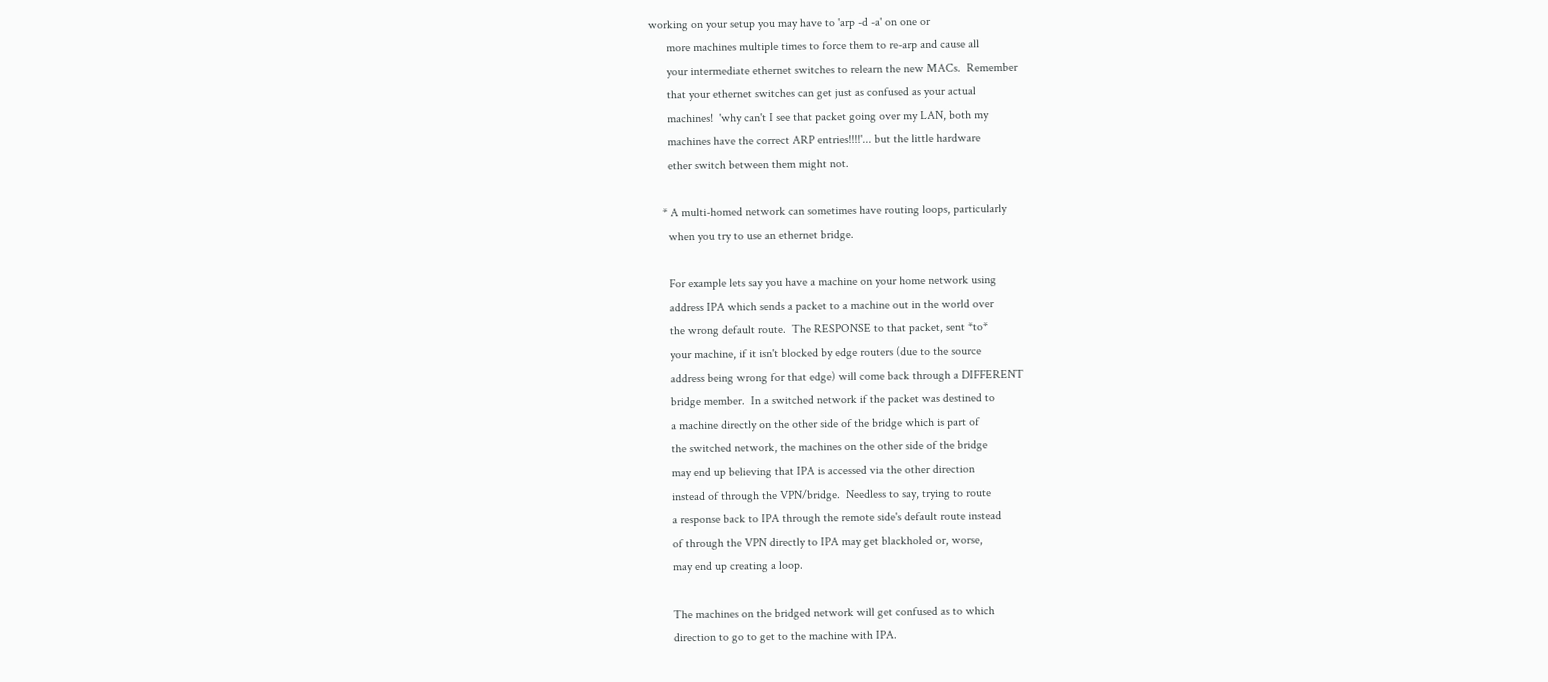working on your setup you may have to 'arp -d -a' on one or
      more machines multiple times to force them to re-arp and cause all
      your intermediate ethernet switches to relearn the new MACs.  Remember
      that your ethernet switches can get just as confused as your actual
      machines!  'why can't I see that packet going over my LAN, both my
      machines have the correct ARP entries!!!!'... but the little hardware
      ether switch between them might not.

    * A multi-homed network can sometimes have routing loops, particularly
      when you try to use an ethernet bridge.

      For example lets say you have a machine on your home network using
      address IPA which sends a packet to a machine out in the world over
      the wrong default route.  The RESPONSE to that packet, sent *to*
      your machine, if it isn't blocked by edge routers (due to the source
      address being wrong for that edge) will come back through a DIFFERENT
      bridge member.  In a switched network if the packet was destined to
      a machine directly on the other side of the bridge which is part of
      the switched network, the machines on the other side of the bridge
      may end up believing that IPA is accessed via the other direction
      instead of through the VPN/bridge.  Needless to say, trying to route
      a response back to IPA through the remote side's default route instead
      of through the VPN directly to IPA may get blackholed or, worse,
      may end up creating a loop.

      The machines on the bridged network will get confused as to which
      direction to go to get to the machine with IPA.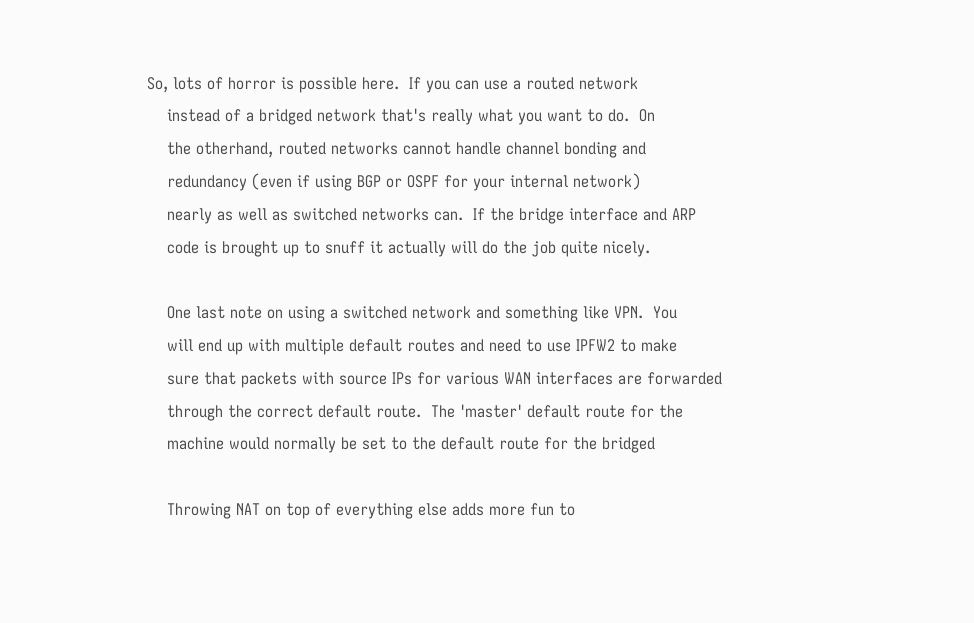So, lots of horror is possible here.  If you can use a routed network
    instead of a bridged network that's really what you want to do.  On
    the otherhand, routed networks cannot handle channel bonding and
    redundancy (even if using BGP or OSPF for your internal network)
    nearly as well as switched networks can.  If the bridge interface and ARP
    code is brought up to snuff it actually will do the job quite nicely.

    One last note on using a switched network and something like VPN.  You
    will end up with multiple default routes and need to use IPFW2 to make
    sure that packets with source IPs for various WAN interfaces are forwarded
    through the correct default route.  The 'master' default route for the
    machine would normally be set to the default route for the bridged

    Throwing NAT on top of everything else adds more fun to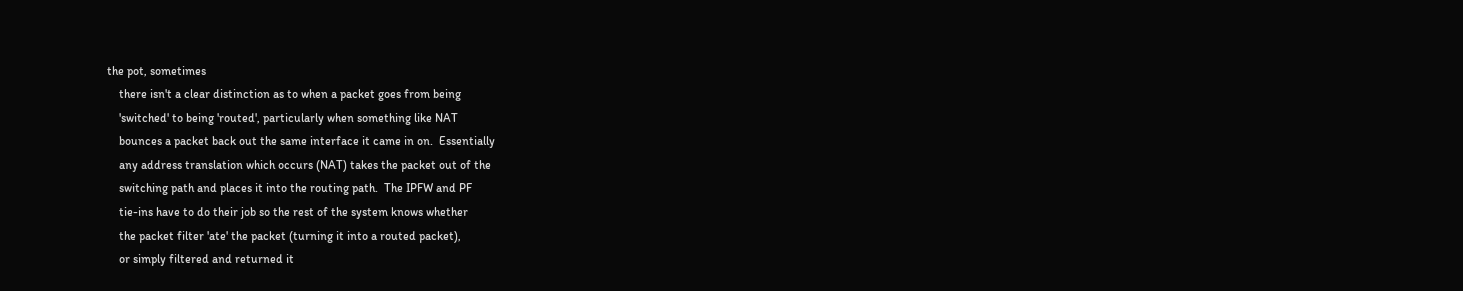the pot, sometimes
    there isn't a clear distinction as to when a packet goes from being
    'switched' to being 'routed', particularly when something like NAT
    bounces a packet back out the same interface it came in on.  Essentially
    any address translation which occurs (NAT) takes the packet out of the
    switching path and places it into the routing path.  The IPFW and PF
    tie-ins have to do their job so the rest of the system knows whether
    the packet filter 'ate' the packet (turning it into a routed packet),
    or simply filtered and returned it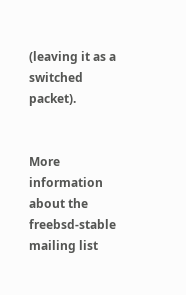(leaving it as a switched packet).


More information about the freebsd-stable mailing list